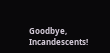Goodbye, Incandescents!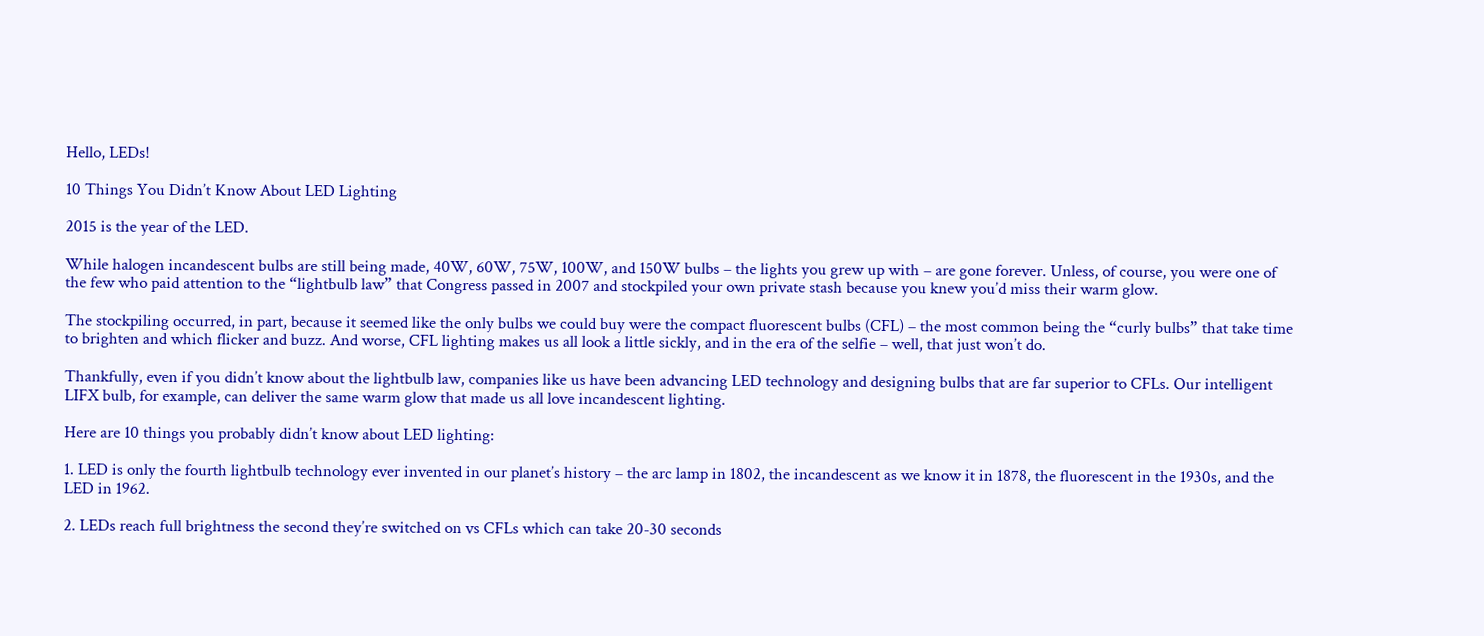Hello, LEDs!

10 Things You Didn’t Know About LED Lighting

2015 is the year of the LED.

While halogen incandescent bulbs are still being made, 40W, 60W, 75W, 100W, and 150W bulbs – the lights you grew up with – are gone forever. Unless, of course, you were one of the few who paid attention to the “lightbulb law” that Congress passed in 2007 and stockpiled your own private stash because you knew you’d miss their warm glow.

The stockpiling occurred, in part, because it seemed like the only bulbs we could buy were the compact fluorescent bulbs (CFL) – the most common being the “curly bulbs” that take time to brighten and which flicker and buzz. And worse, CFL lighting makes us all look a little sickly, and in the era of the selfie – well, that just won’t do.

Thankfully, even if you didn’t know about the lightbulb law, companies like us have been advancing LED technology and designing bulbs that are far superior to CFLs. Our intelligent LIFX bulb, for example, can deliver the same warm glow that made us all love incandescent lighting.

Here are 10 things you probably didn’t know about LED lighting:

1. LED is only the fourth lightbulb technology ever invented in our planet’s history – the arc lamp in 1802, the incandescent as we know it in 1878, the fluorescent in the 1930s, and the LED in 1962.

2. LEDs reach full brightness the second they’re switched on vs CFLs which can take 20-30 seconds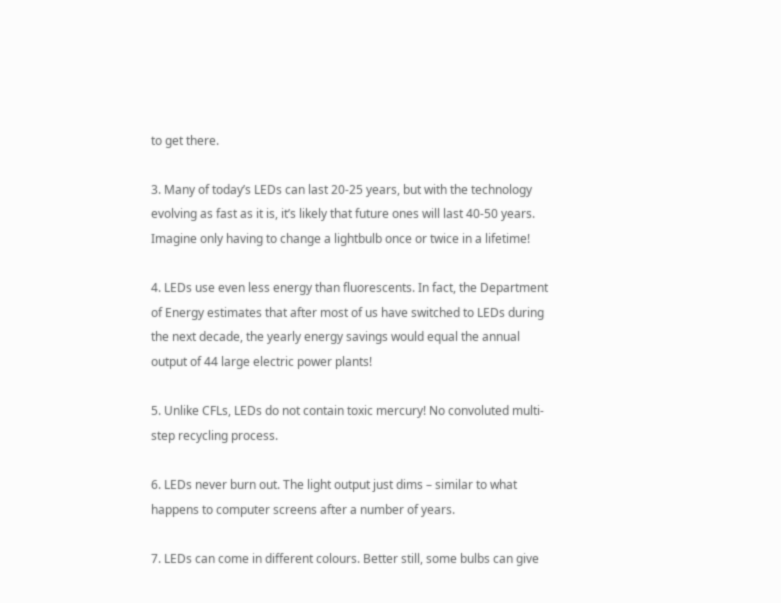to get there.

3. Many of today’s LEDs can last 20-25 years, but with the technology evolving as fast as it is, it’s likely that future ones will last 40-50 years. Imagine only having to change a lightbulb once or twice in a lifetime!

4. LEDs use even less energy than fluorescents. In fact, the Department of Energy estimates that after most of us have switched to LEDs during the next decade, the yearly energy savings would equal the annual output of 44 large electric power plants!

5. Unlike CFLs, LEDs do not contain toxic mercury! No convoluted multi-step recycling process.

6. LEDs never burn out. The light output just dims – similar to what happens to computer screens after a number of years.

7. LEDs can come in different colours. Better still, some bulbs can give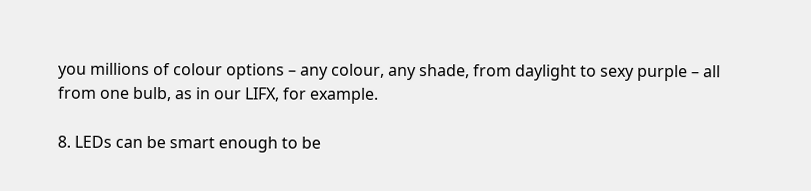you millions of colour options – any colour, any shade, from daylight to sexy purple – all from one bulb, as in our LIFX, for example.

8. LEDs can be smart enough to be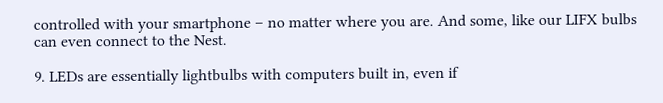controlled with your smartphone – no matter where you are. And some, like our LIFX bulbs can even connect to the Nest.

9. LEDs are essentially lightbulbs with computers built in, even if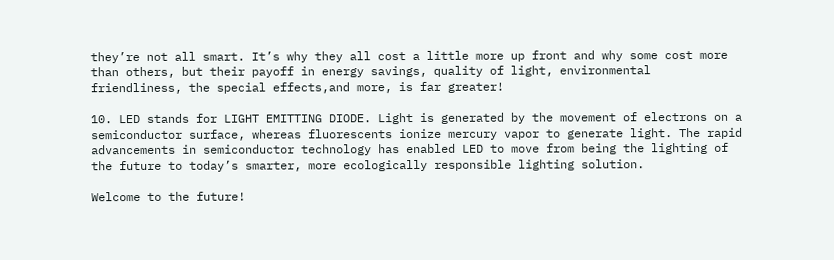they’re not all smart. It’s why they all cost a little more up front and why some cost more than others, but their payoff in energy savings, quality of light, environmental friendliness, the special effects,and more, is far greater!

10. LED stands for LIGHT EMITTING DIODE. Light is generated by the movement of electrons on a semiconductor surface, whereas fluorescents ionize mercury vapor to generate light. The rapid advancements in semiconductor technology has enabled LED to move from being the lighting of the future to today’s smarter, more ecologically responsible lighting solution.

Welcome to the future!